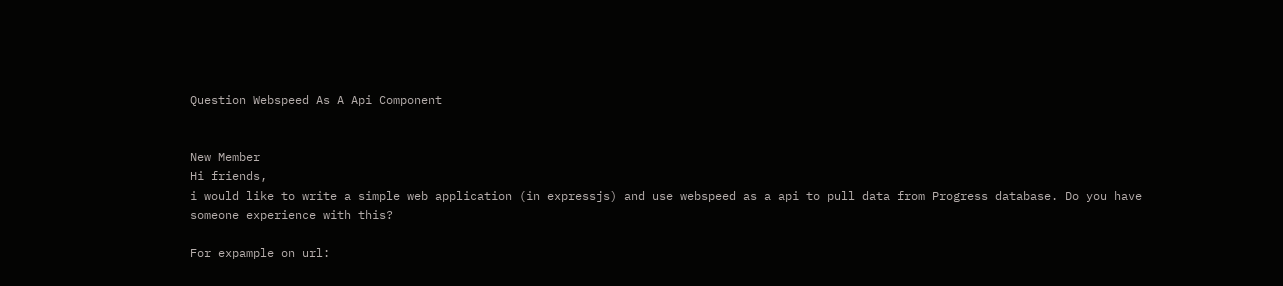Question Webspeed As A Api Component


New Member
Hi friends,
i would like to write a simple web application (in expressjs) and use webspeed as a api to pull data from Progress database. Do you have someone experience with this?

For expample on url: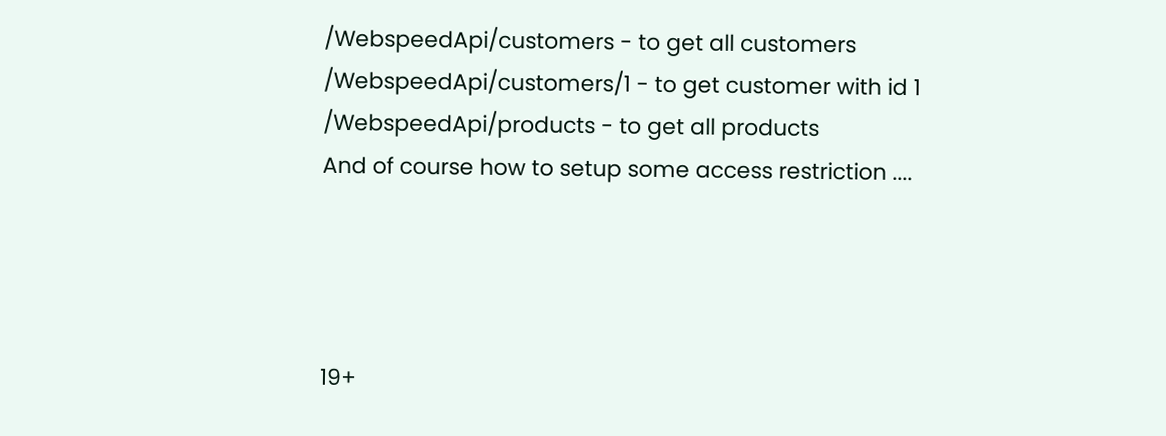/WebspeedApi/customers - to get all customers
/WebspeedApi/customers/1 - to get customer with id 1
/WebspeedApi/products - to get all products
And of course how to setup some access restriction ....




19+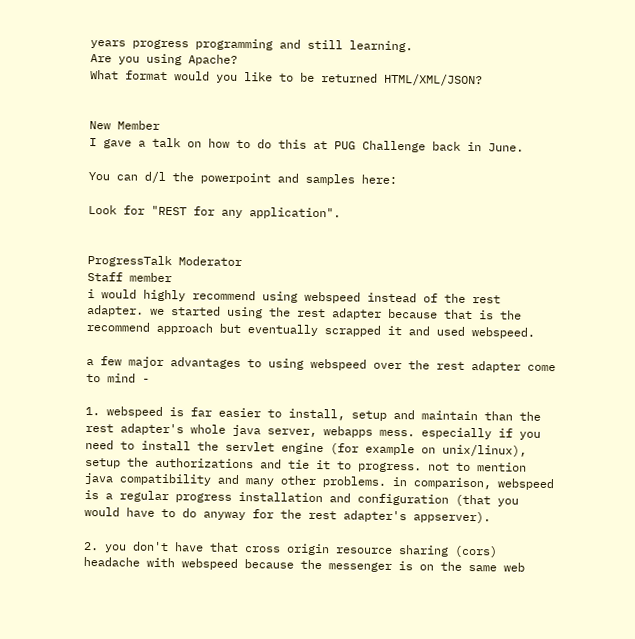years progress programming and still learning.
Are you using Apache?
What format would you like to be returned HTML/XML/JSON?


New Member
I gave a talk on how to do this at PUG Challenge back in June.

You can d/l the powerpoint and samples here:

Look for "REST for any application".


ProgressTalk Moderator
Staff member
i would highly recommend using webspeed instead of the rest adapter. we started using the rest adapter because that is the recommend approach but eventually scrapped it and used webspeed.

a few major advantages to using webspeed over the rest adapter come to mind -

1. webspeed is far easier to install, setup and maintain than the rest adapter's whole java server, webapps mess. especially if you need to install the servlet engine (for example on unix/linux), setup the authorizations and tie it to progress. not to mention java compatibility and many other problems. in comparison, webspeed is a regular progress installation and configuration (that you would have to do anyway for the rest adapter's appserver).

2. you don't have that cross origin resource sharing (cors) headache with webspeed because the messenger is on the same web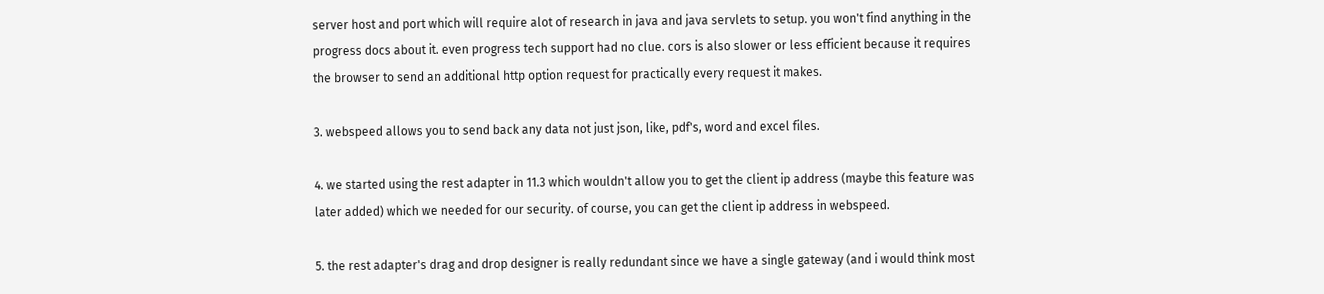server host and port which will require alot of research in java and java servlets to setup. you won't find anything in the progress docs about it. even progress tech support had no clue. cors is also slower or less efficient because it requires the browser to send an additional http option request for practically every request it makes.

3. webspeed allows you to send back any data not just json, like, pdf's, word and excel files.

4. we started using the rest adapter in 11.3 which wouldn't allow you to get the client ip address (maybe this feature was later added) which we needed for our security. of course, you can get the client ip address in webspeed.

5. the rest adapter's drag and drop designer is really redundant since we have a single gateway (and i would think most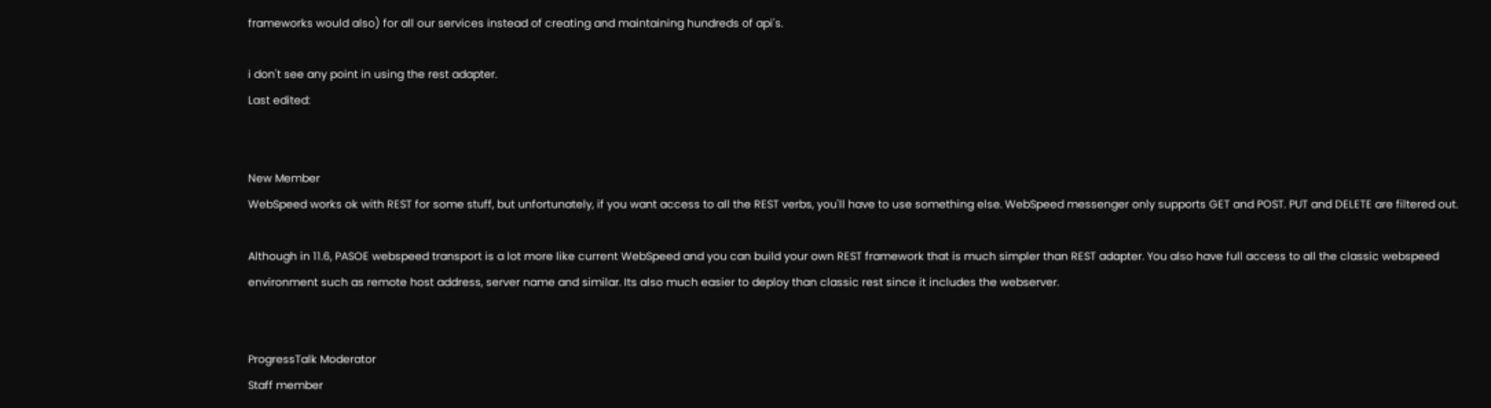frameworks would also) for all our services instead of creating and maintaining hundreds of api's.

i don't see any point in using the rest adapter.
Last edited:


New Member
WebSpeed works ok with REST for some stuff, but unfortunately, if you want access to all the REST verbs, you'll have to use something else. WebSpeed messenger only supports GET and POST. PUT and DELETE are filtered out.

Although in 11.6, PASOE webspeed transport is a lot more like current WebSpeed and you can build your own REST framework that is much simpler than REST adapter. You also have full access to all the classic webspeed environment such as remote host address, server name and similar. Its also much easier to deploy than classic rest since it includes the webserver.


ProgressTalk Moderator
Staff member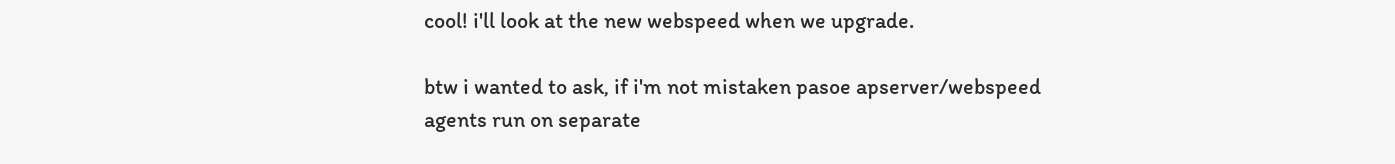cool! i'll look at the new webspeed when we upgrade.

btw i wanted to ask, if i'm not mistaken pasoe apserver/webspeed agents run on separate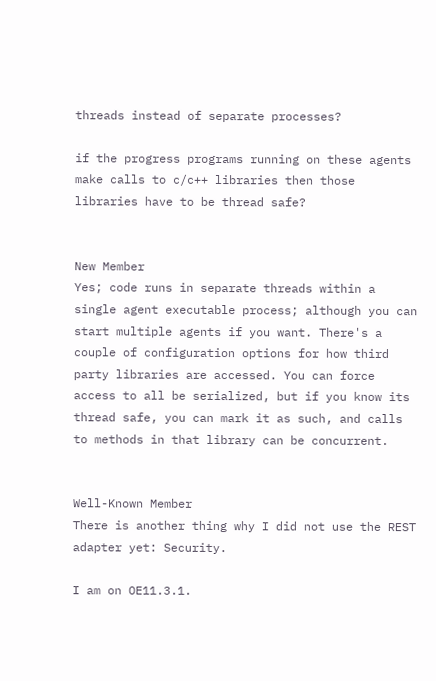threads instead of separate processes?

if the progress programs running on these agents make calls to c/c++ libraries then those libraries have to be thread safe?


New Member
Yes; code runs in separate threads within a single agent executable process; although you can start multiple agents if you want. There's a couple of configuration options for how third party libraries are accessed. You can force access to all be serialized, but if you know its thread safe, you can mark it as such, and calls to methods in that library can be concurrent.


Well-Known Member
There is another thing why I did not use the REST adapter yet: Security.

I am on OE11.3.1.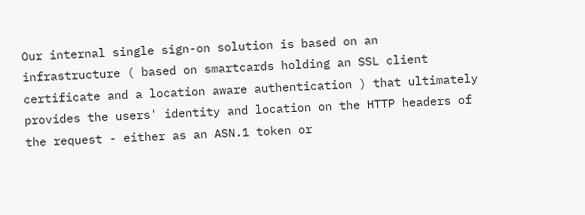Our internal single sign-on solution is based on an infrastructure ( based on smartcards holding an SSL client certificate and a location aware authentication ) that ultimately provides the users' identity and location on the HTTP headers of the request - either as an ASN.1 token or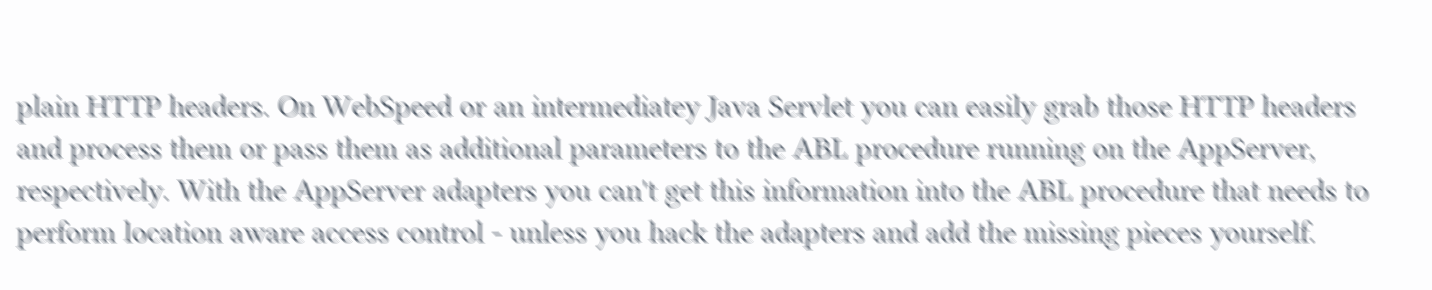plain HTTP headers. On WebSpeed or an intermediatey Java Servlet you can easily grab those HTTP headers and process them or pass them as additional parameters to the ABL procedure running on the AppServer, respectively. With the AppServer adapters you can't get this information into the ABL procedure that needs to perform location aware access control - unless you hack the adapters and add the missing pieces yourself.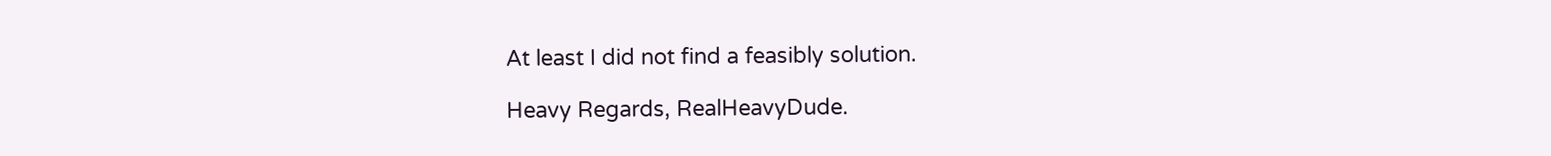At least I did not find a feasibly solution.

Heavy Regards, RealHeavyDude.